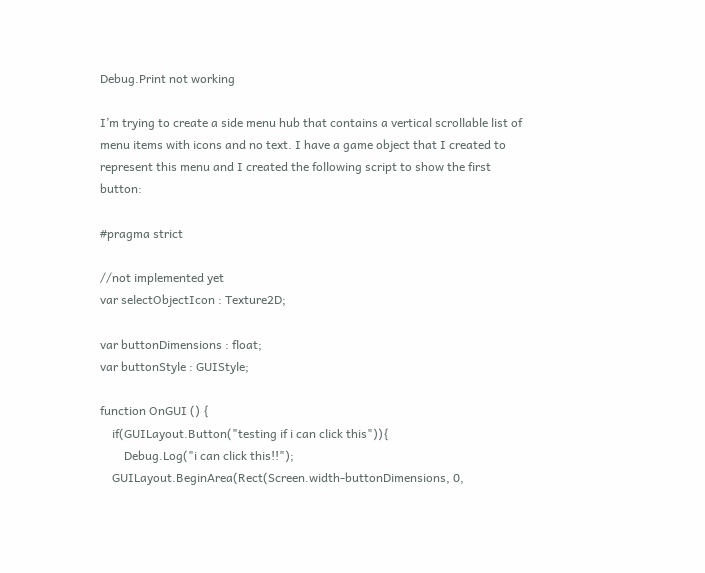Debug.Print not working

I’m trying to create a side menu hub that contains a vertical scrollable list of menu items with icons and no text. I have a game object that I created to represent this menu and I created the following script to show the first button:

#pragma strict

//not implemented yet
var selectObjectIcon : Texture2D;

var buttonDimensions : float;
var buttonStyle : GUIStyle;

function OnGUI () {
    if(GUILayout.Button("testing if i can click this")){
        Debug.Log("i can click this!!");
    GUILayout.BeginArea(Rect(Screen.width-buttonDimensions, 0,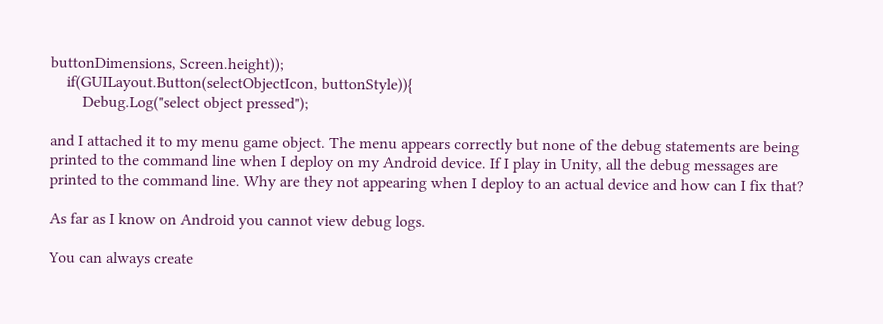buttonDimensions, Screen.height));
    if(GUILayout.Button(selectObjectIcon, buttonStyle)){
        Debug.Log("select object pressed");

and I attached it to my menu game object. The menu appears correctly but none of the debug statements are being printed to the command line when I deploy on my Android device. If I play in Unity, all the debug messages are printed to the command line. Why are they not appearing when I deploy to an actual device and how can I fix that?

As far as I know on Android you cannot view debug logs.

You can always create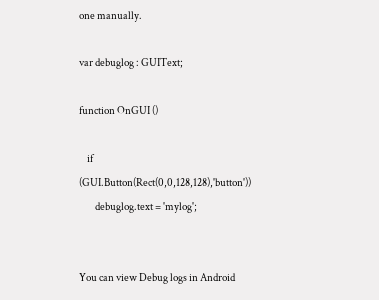one manually.

var debuglog : GUIText;

function OnGUI ()

    if (GUI.Button(Rect(0,0,128,128),'button'))
        debuglog.text = 'mylog';


You can view Debug logs in Android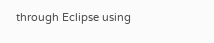through Eclipse using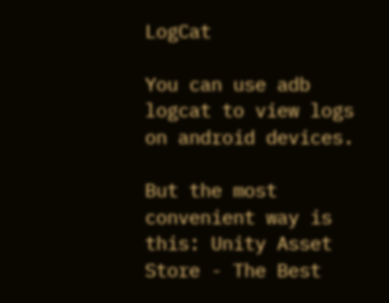LogCat

You can use adb logcat to view logs on android devices.

But the most convenient way is this: Unity Asset Store - The Best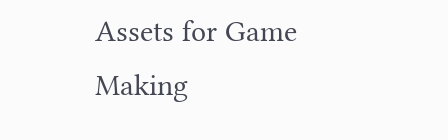Assets for Game Making